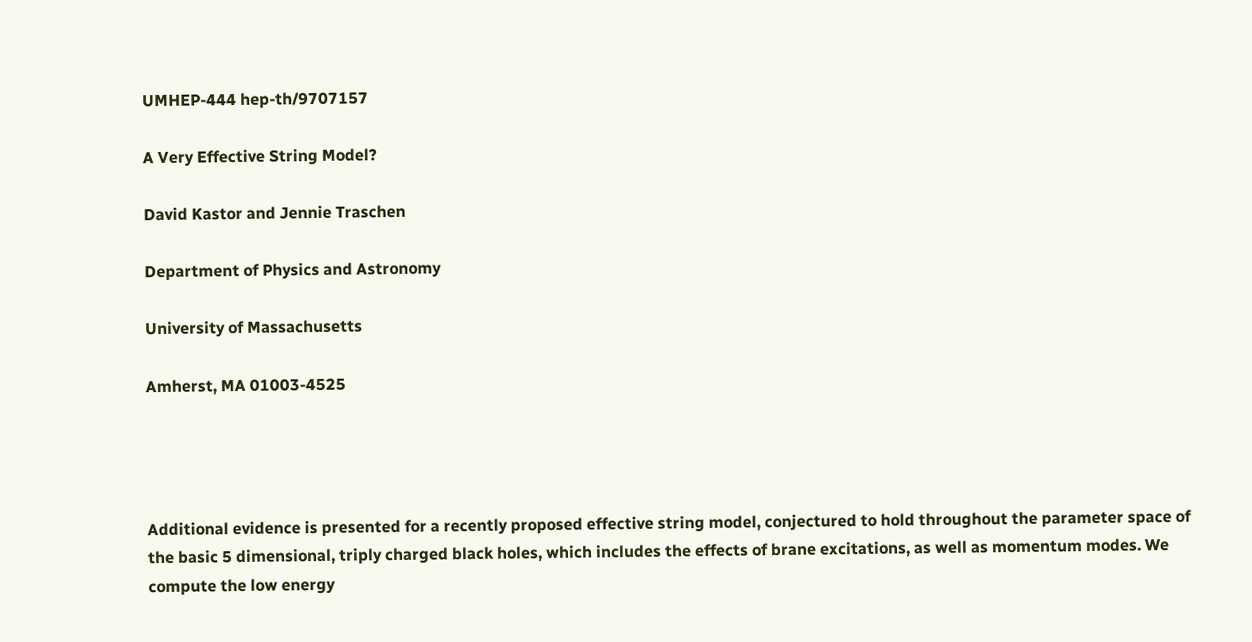UMHEP-444 hep-th/9707157

A Very Effective String Model?

David Kastor and Jennie Traschen

Department of Physics and Astronomy

University of Massachusetts

Amherst, MA 01003-4525




Additional evidence is presented for a recently proposed effective string model, conjectured to hold throughout the parameter space of the basic 5 dimensional, triply charged black holes, which includes the effects of brane excitations, as well as momentum modes. We compute the low energy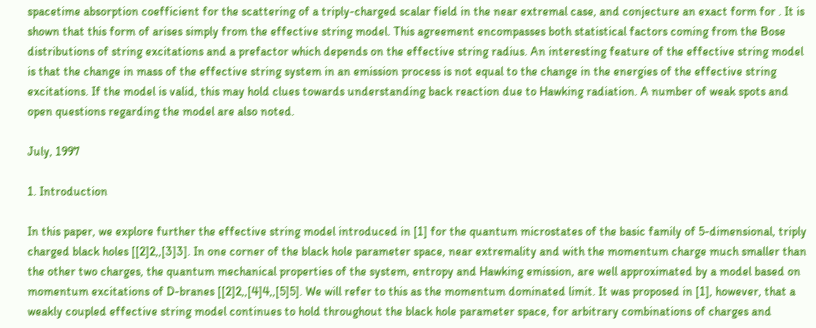spacetime absorption coefficient for the scattering of a triply-charged scalar field in the near extremal case, and conjecture an exact form for . It is shown that this form of arises simply from the effective string model. This agreement encompasses both statistical factors coming from the Bose distributions of string excitations and a prefactor which depends on the effective string radius. An interesting feature of the effective string model is that the change in mass of the effective string system in an emission process is not equal to the change in the energies of the effective string excitations. If the model is valid, this may hold clues towards understanding back reaction due to Hawking radiation. A number of weak spots and open questions regarding the model are also noted.

July, 1997

1. Introduction

In this paper, we explore further the effective string model introduced in [1] for the quantum microstates of the basic family of 5-dimensional, triply charged black holes [[2]2,,[3]3]. In one corner of the black hole parameter space, near extremality and with the momentum charge much smaller than the other two charges, the quantum mechanical properties of the system, entropy and Hawking emission, are well approximated by a model based on momentum excitations of D-branes [[2]2,,[4]4,,[5]5]. We will refer to this as the momentum dominated limit. It was proposed in [1], however, that a weakly coupled effective string model continues to hold throughout the black hole parameter space, for arbitrary combinations of charges and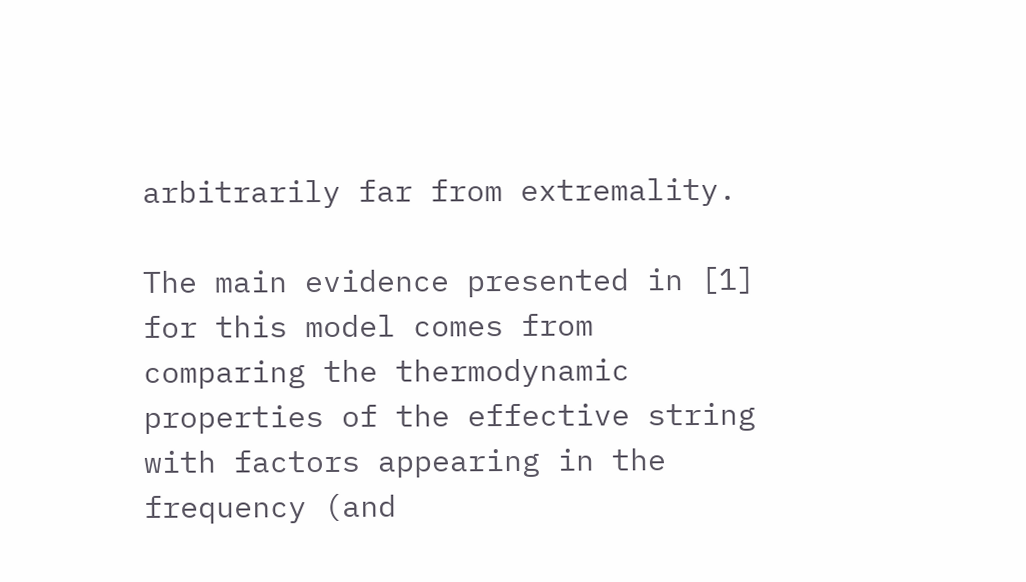arbitrarily far from extremality.

The main evidence presented in [1] for this model comes from comparing the thermodynamic properties of the effective string with factors appearing in the frequency (and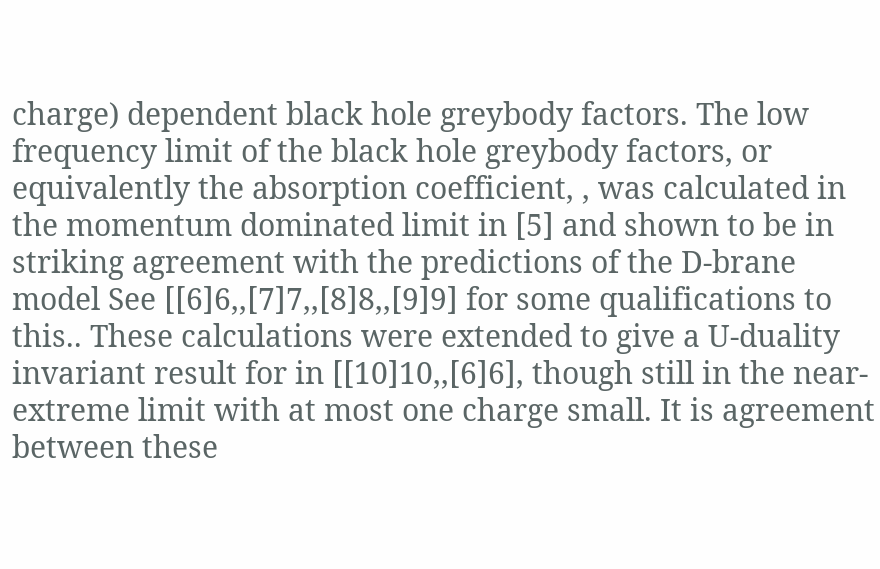charge) dependent black hole greybody factors. The low frequency limit of the black hole greybody factors, or equivalently the absorption coefficient, , was calculated in the momentum dominated limit in [5] and shown to be in striking agreement with the predictions of the D-brane model See [[6]6,,[7]7,,[8]8,,[9]9] for some qualifications to this.. These calculations were extended to give a U-duality invariant result for in [[10]10,,[6]6], though still in the near-extreme limit with at most one charge small. It is agreement between these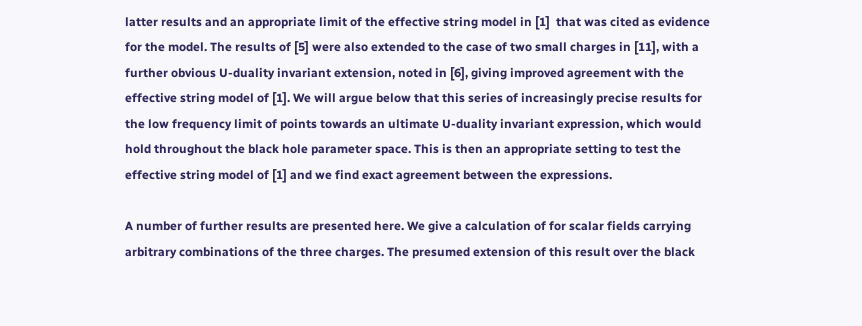latter results and an appropriate limit of the effective string model in [1]  that was cited as evidence for the model. The results of [5] were also extended to the case of two small charges in [11], with a further obvious U-duality invariant extension, noted in [6], giving improved agreement with the effective string model of [1]. We will argue below that this series of increasingly precise results for the low frequency limit of points towards an ultimate U-duality invariant expression, which would hold throughout the black hole parameter space. This is then an appropriate setting to test the effective string model of [1] and we find exact agreement between the expressions.

A number of further results are presented here. We give a calculation of for scalar fields carrying arbitrary combinations of the three charges. The presumed extension of this result over the black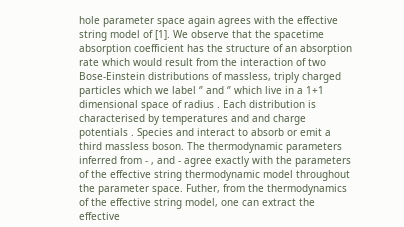hole parameter space again agrees with the effective string model of [1]. We observe that the spacetime absorption coefficient has the structure of an absorption rate which would result from the interaction of two Bose-Einstein distributions of massless, triply charged particles which we label ‘’ and ‘’ which live in a 1+1 dimensional space of radius . Each distribution is characterised by temperatures and and charge potentials . Species and interact to absorb or emit a third massless boson. The thermodynamic parameters inferred from - , and - agree exactly with the parameters of the effective string thermodynamic model throughout the parameter space. Futher, from the thermodynamics of the effective string model, one can extract the effective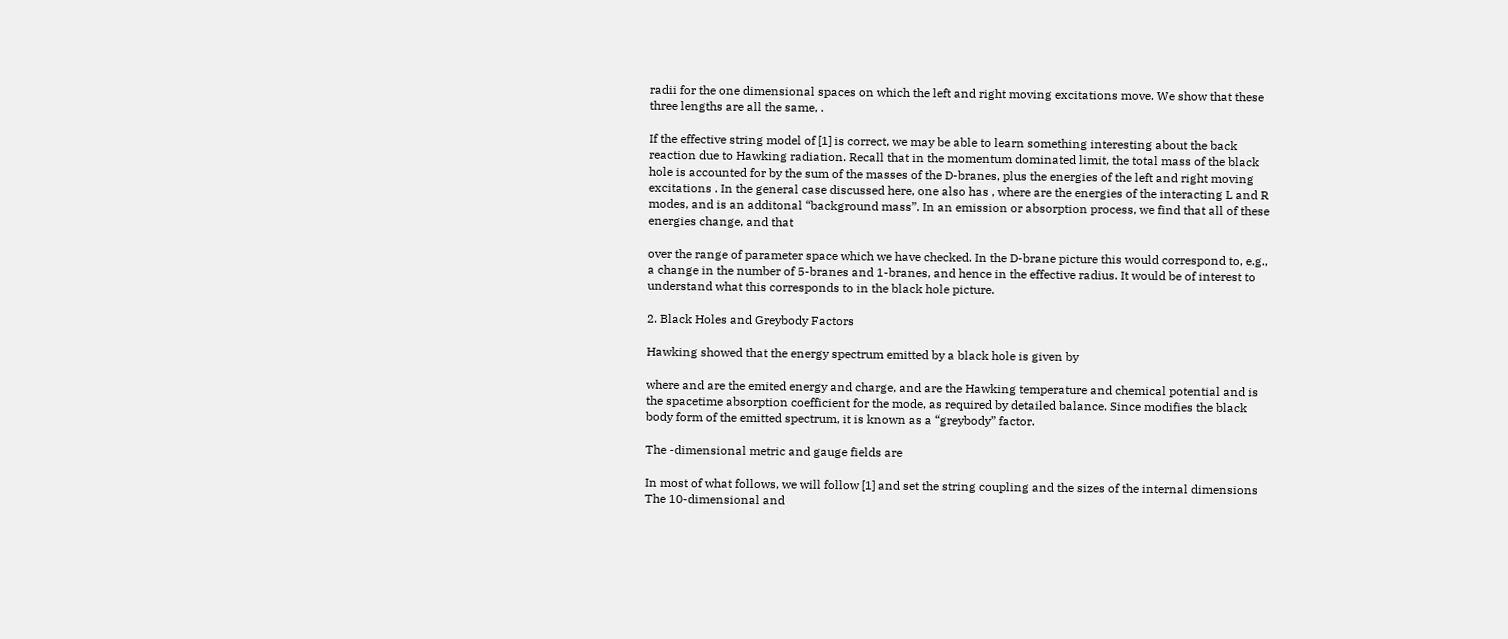radii for the one dimensional spaces on which the left and right moving excitations move. We show that these three lengths are all the same, .

If the effective string model of [1] is correct, we may be able to learn something interesting about the back reaction due to Hawking radiation. Recall that in the momentum dominated limit, the total mass of the black hole is accounted for by the sum of the masses of the D-branes, plus the energies of the left and right moving excitations . In the general case discussed here, one also has , where are the energies of the interacting L and R modes, and is an additonal “background mass”. In an emission or absorption process, we find that all of these energies change, and that

over the range of parameter space which we have checked. In the D-brane picture this would correspond to, e.g., a change in the number of 5-branes and 1-branes, and hence in the effective radius. It would be of interest to understand what this corresponds to in the black hole picture.

2. Black Holes and Greybody Factors

Hawking showed that the energy spectrum emitted by a black hole is given by

where and are the emited energy and charge, and are the Hawking temperature and chemical potential and is the spacetime absorption coefficient for the mode, as required by detailed balance. Since modifies the black body form of the emitted spectrum, it is known as a “greybody” factor.

The -dimensional metric and gauge fields are

In most of what follows, we will follow [1] and set the string coupling and the sizes of the internal dimensions The 10-dimensional and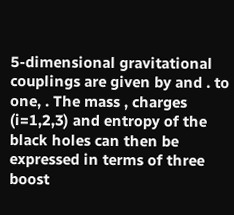5-dimensional gravitational couplings are given by and . to one, . The mass , charges (i=1,2,3) and entropy of the black holes can then be expressed in terms of three boost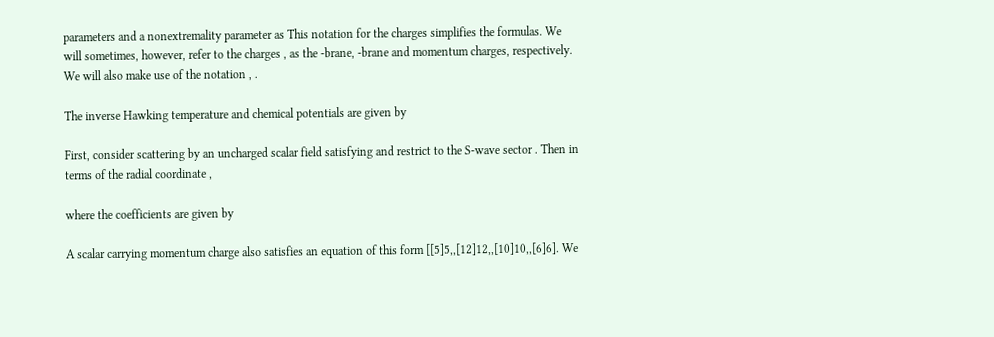parameters and a nonextremality parameter as This notation for the charges simplifies the formulas. We will sometimes, however, refer to the charges , as the -brane, -brane and momentum charges, respectively. We will also make use of the notation , .

The inverse Hawking temperature and chemical potentials are given by

First, consider scattering by an uncharged scalar field satisfying and restrict to the S-wave sector . Then in terms of the radial coordinate ,

where the coefficients are given by

A scalar carrying momentum charge also satisfies an equation of this form [[5]5,,[12]12,,[10]10,,[6]6]. We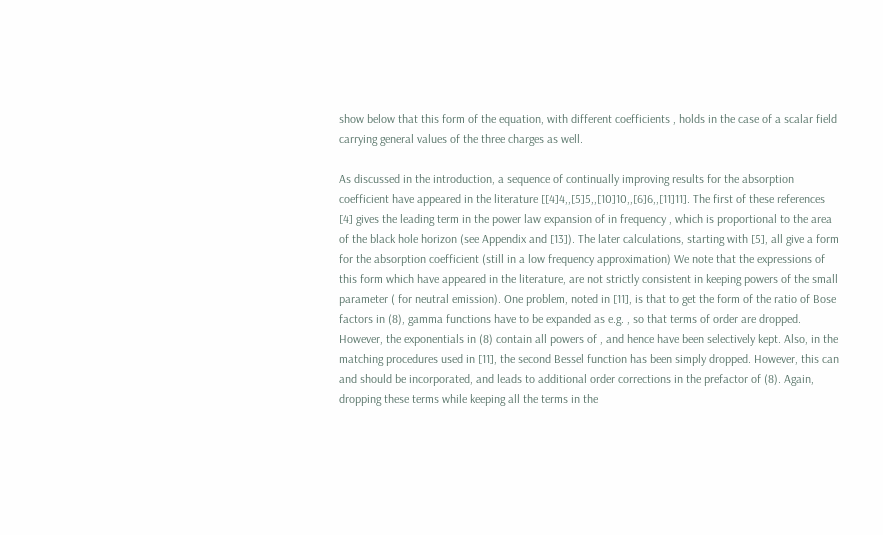show below that this form of the equation, with different coefficients , holds in the case of a scalar field carrying general values of the three charges as well.

As discussed in the introduction, a sequence of continually improving results for the absorption coefficient have appeared in the literature [[4]4,,[5]5,,[10]10,,[6]6,,[11]11]. The first of these references [4] gives the leading term in the power law expansion of in frequency , which is proportional to the area of the black hole horizon (see Appendix and [13]). The later calculations, starting with [5], all give a form for the absorption coefficient (still in a low frequency approximation) We note that the expressions of this form which have appeared in the literature, are not strictly consistent in keeping powers of the small parameter ( for neutral emission). One problem, noted in [11], is that to get the form of the ratio of Bose factors in (8), gamma functions have to be expanded as e.g. , so that terms of order are dropped. However, the exponentials in (8) contain all powers of , and hence have been selectively kept. Also, in the matching procedures used in [11], the second Bessel function has been simply dropped. However, this can and should be incorporated, and leads to additional order corrections in the prefactor of (8). Again, dropping these terms while keeping all the terms in the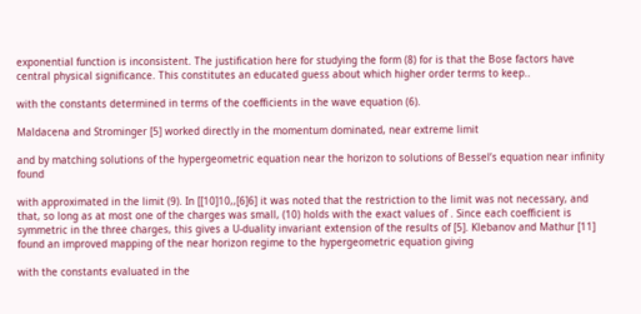exponential function is inconsistent. The justification here for studying the form (8) for is that the Bose factors have central physical significance. This constitutes an educated guess about which higher order terms to keep..

with the constants determined in terms of the coefficients in the wave equation (6).

Maldacena and Strominger [5] worked directly in the momentum dominated, near extreme limit

and by matching solutions of the hypergeometric equation near the horizon to solutions of Bessel’s equation near infinity found

with approximated in the limit (9). In [[10]10,,[6]6] it was noted that the restriction to the limit was not necessary, and that, so long as at most one of the charges was small, (10) holds with the exact values of . Since each coefficient is symmetric in the three charges, this gives a U-duality invariant extension of the results of [5]. Klebanov and Mathur [11] found an improved mapping of the near horizon regime to the hypergeometric equation giving

with the constants evaluated in the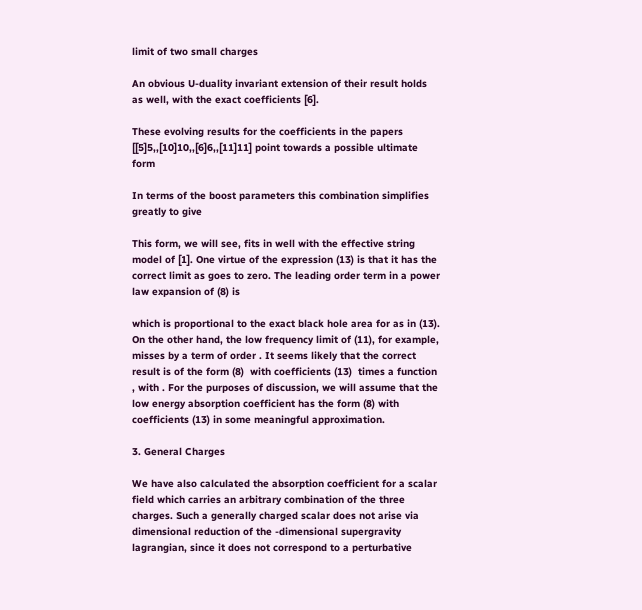limit of two small charges

An obvious U-duality invariant extension of their result holds as well, with the exact coefficients [6].

These evolving results for the coefficients in the papers [[5]5,,[10]10,,[6]6,,[11]11] point towards a possible ultimate form

In terms of the boost parameters this combination simplifies greatly to give

This form, we will see, fits in well with the effective string model of [1]. One virtue of the expression (13) is that it has the correct limit as goes to zero. The leading order term in a power law expansion of (8) is

which is proportional to the exact black hole area for as in (13). On the other hand, the low frequency limit of (11), for example, misses by a term of order . It seems likely that the correct result is of the form (8)  with coefficients (13)  times a function , with . For the purposes of discussion, we will assume that the low energy absorption coefficient has the form (8) with coefficients (13) in some meaningful approximation.

3. General Charges

We have also calculated the absorption coefficient for a scalar field which carries an arbitrary combination of the three charges. Such a generally charged scalar does not arise via dimensional reduction of the -dimensional supergravity lagrangian, since it does not correspond to a perturbative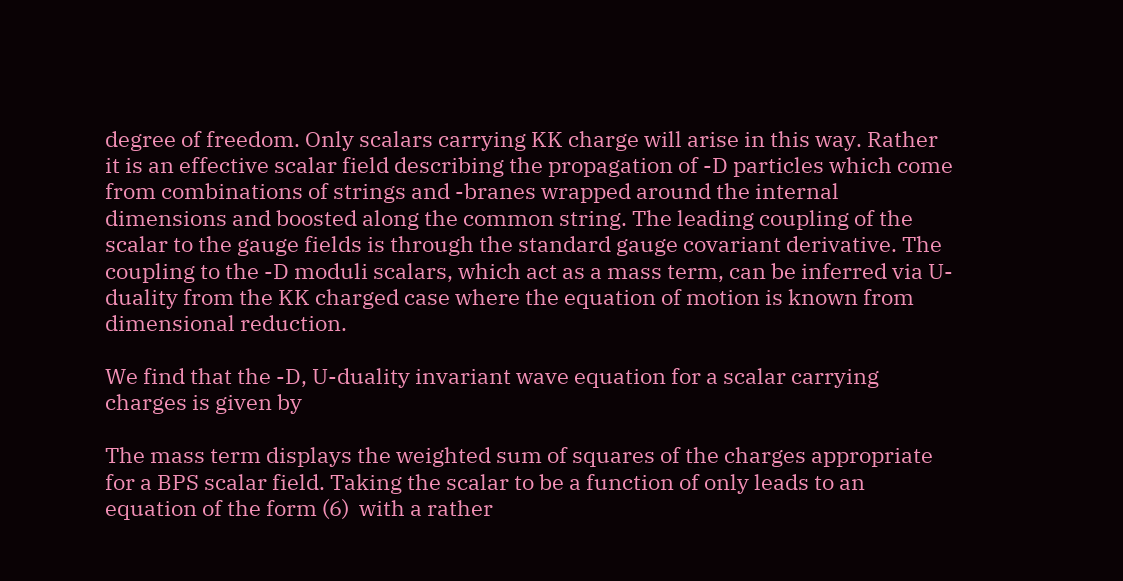degree of freedom. Only scalars carrying KK charge will arise in this way. Rather it is an effective scalar field describing the propagation of -D particles which come from combinations of strings and -branes wrapped around the internal dimensions and boosted along the common string. The leading coupling of the scalar to the gauge fields is through the standard gauge covariant derivative. The coupling to the -D moduli scalars, which act as a mass term, can be inferred via U-duality from the KK charged case where the equation of motion is known from dimensional reduction.

We find that the -D, U-duality invariant wave equation for a scalar carrying charges is given by

The mass term displays the weighted sum of squares of the charges appropriate for a BPS scalar field. Taking the scalar to be a function of only leads to an equation of the form (6)  with a rather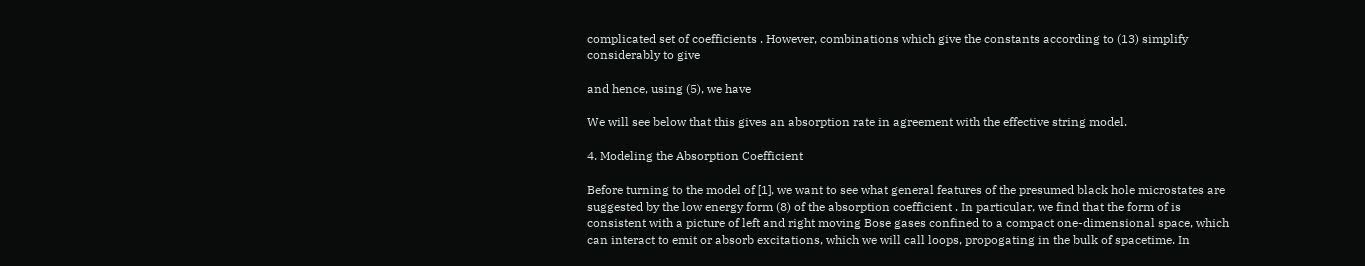complicated set of coefficients . However, combinations which give the constants according to (13) simplify considerably to give

and hence, using (5), we have

We will see below that this gives an absorption rate in agreement with the effective string model.

4. Modeling the Absorption Coefficient

Before turning to the model of [1], we want to see what general features of the presumed black hole microstates are suggested by the low energy form (8) of the absorption coefficient . In particular, we find that the form of is consistent with a picture of left and right moving Bose gases confined to a compact one-dimensional space, which can interact to emit or absorb excitations, which we will call loops, propogating in the bulk of spacetime. In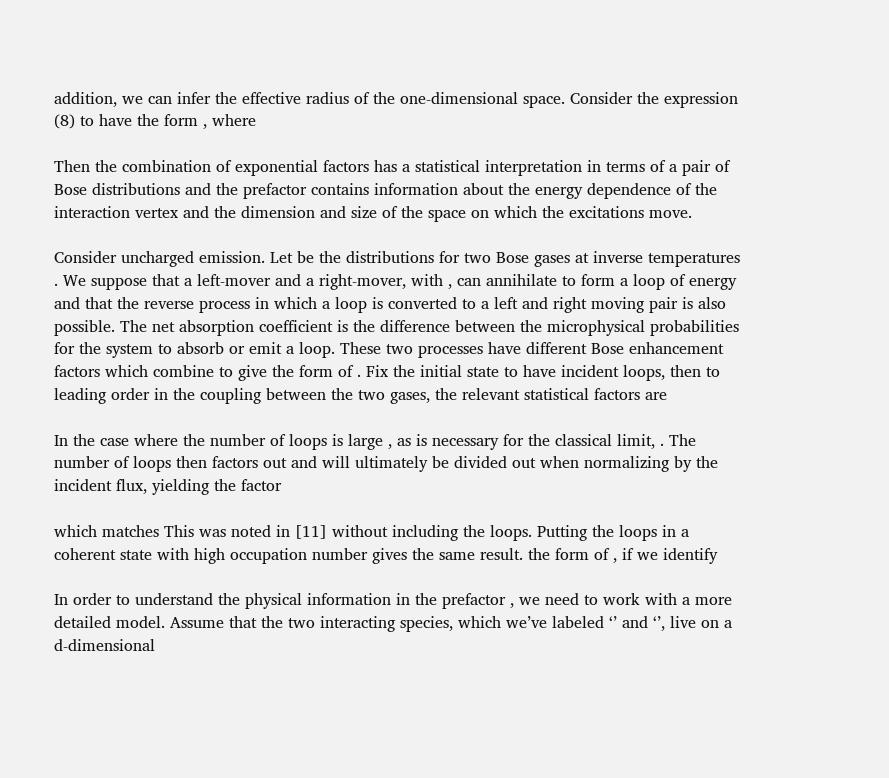addition, we can infer the effective radius of the one-dimensional space. Consider the expression (8) to have the form , where

Then the combination of exponential factors has a statistical interpretation in terms of a pair of Bose distributions and the prefactor contains information about the energy dependence of the interaction vertex and the dimension and size of the space on which the excitations move.

Consider uncharged emission. Let be the distributions for two Bose gases at inverse temperatures . We suppose that a left-mover and a right-mover, with , can annihilate to form a loop of energy and that the reverse process in which a loop is converted to a left and right moving pair is also possible. The net absorption coefficient is the difference between the microphysical probabilities for the system to absorb or emit a loop. These two processes have different Bose enhancement factors which combine to give the form of . Fix the initial state to have incident loops, then to leading order in the coupling between the two gases, the relevant statistical factors are

In the case where the number of loops is large , as is necessary for the classical limit, . The number of loops then factors out and will ultimately be divided out when normalizing by the incident flux, yielding the factor

which matches This was noted in [11] without including the loops. Putting the loops in a coherent state with high occupation number gives the same result. the form of , if we identify

In order to understand the physical information in the prefactor , we need to work with a more detailed model. Assume that the two interacting species, which we’ve labeled ‘’ and ‘’, live on a d-dimensional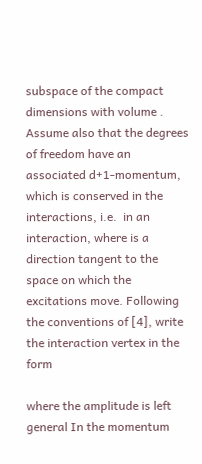subspace of the compact dimensions with volume . Assume also that the degrees of freedom have an associated d+1-momentum, which is conserved in the interactions, i.e.  in an interaction, where is a direction tangent to the space on which the excitations move. Following the conventions of [4], write the interaction vertex in the form

where the amplitude is left general In the momentum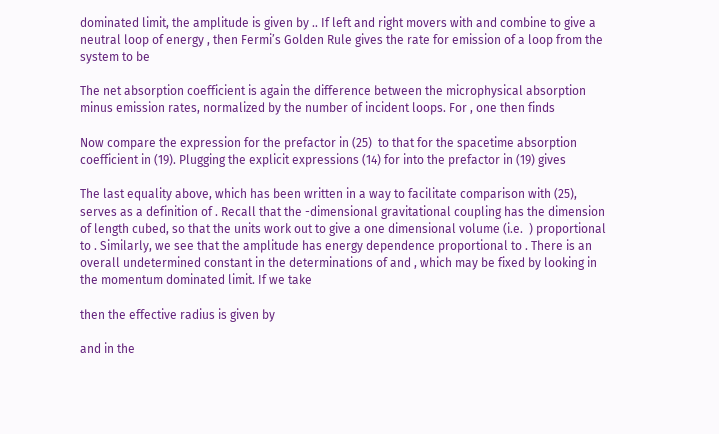dominated limit, the amplitude is given by .. If left and right movers with and combine to give a neutral loop of energy , then Fermi’s Golden Rule gives the rate for emission of a loop from the system to be

The net absorption coefficient is again the difference between the microphysical absorption minus emission rates, normalized by the number of incident loops. For , one then finds

Now compare the expression for the prefactor in (25)  to that for the spacetime absorption coefficient in (19). Plugging the explicit expressions (14) for into the prefactor in (19) gives

The last equality above, which has been written in a way to facilitate comparison with (25), serves as a definition of . Recall that the -dimensional gravitational coupling has the dimension of length cubed, so that the units work out to give a one dimensional volume (i.e.  ) proportional to . Similarly, we see that the amplitude has energy dependence proportional to . There is an overall undetermined constant in the determinations of and , which may be fixed by looking in the momentum dominated limit. If we take

then the effective radius is given by

and in the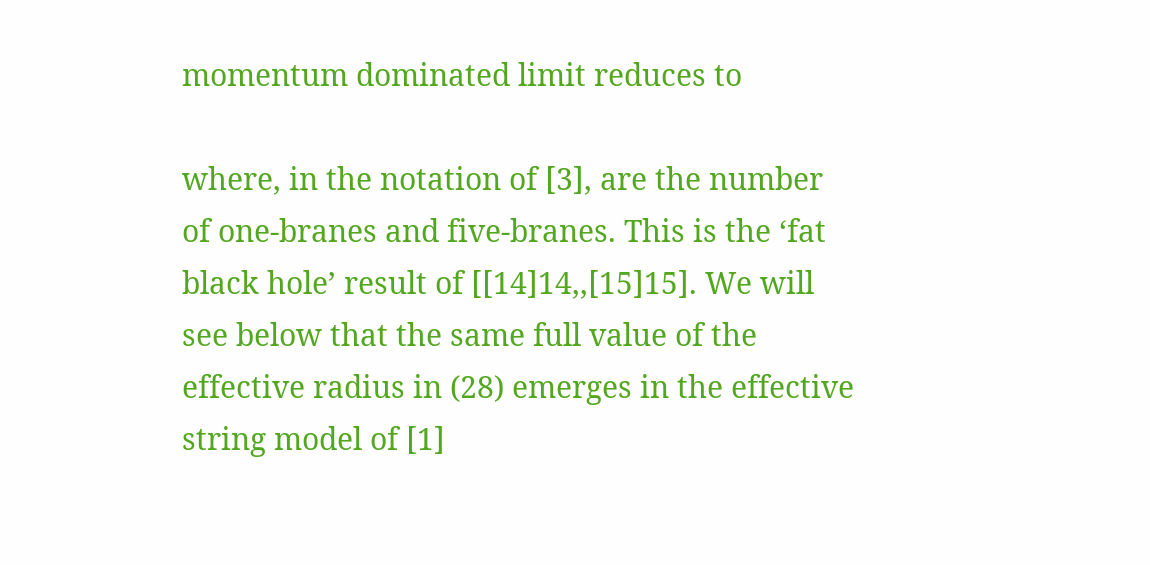momentum dominated limit reduces to

where, in the notation of [3], are the number of one-branes and five-branes. This is the ‘fat black hole’ result of [[14]14,,[15]15]. We will see below that the same full value of the effective radius in (28) emerges in the effective string model of [1]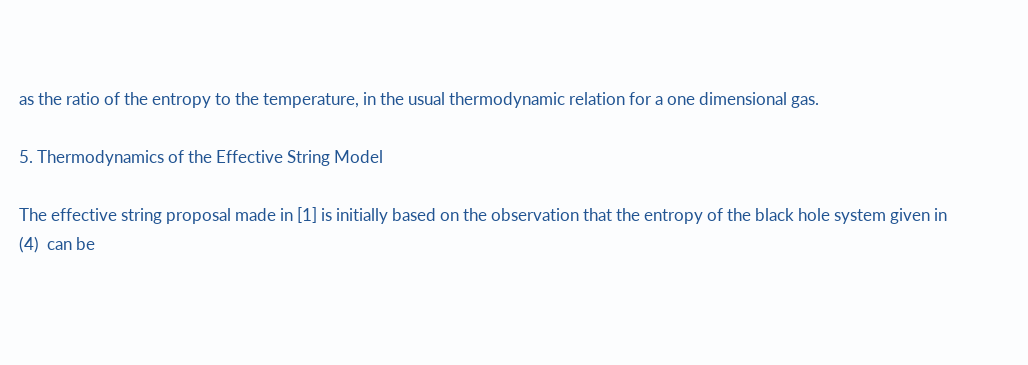as the ratio of the entropy to the temperature, in the usual thermodynamic relation for a one dimensional gas.

5. Thermodynamics of the Effective String Model

The effective string proposal made in [1] is initially based on the observation that the entropy of the black hole system given in (4)  can be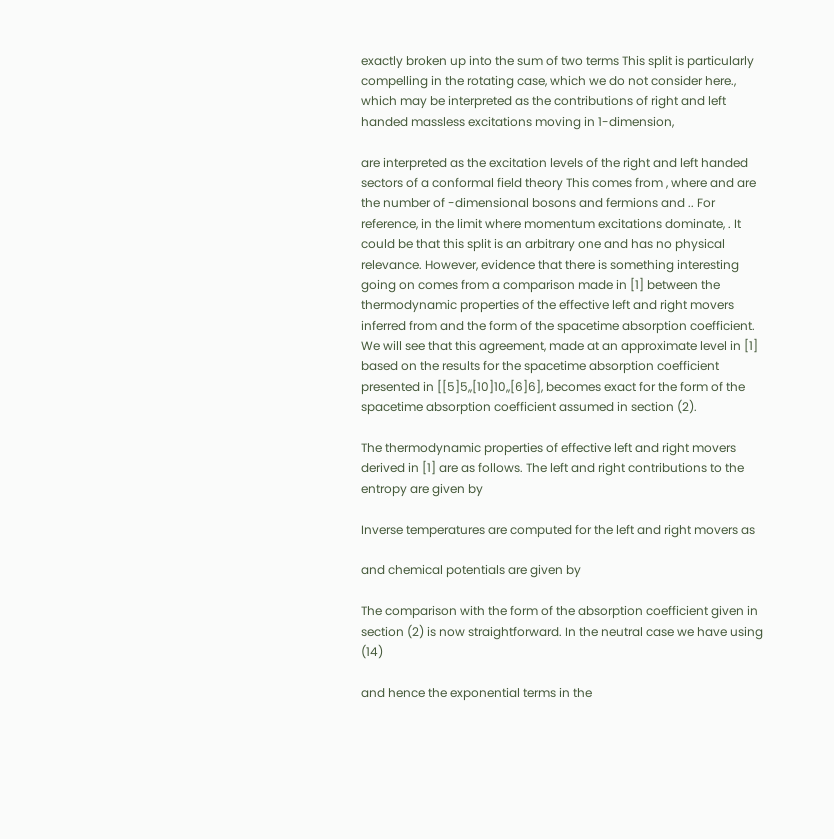exactly broken up into the sum of two terms This split is particularly compelling in the rotating case, which we do not consider here., which may be interpreted as the contributions of right and left handed massless excitations moving in 1-dimension,

are interpreted as the excitation levels of the right and left handed sectors of a conformal field theory This comes from , where and are the number of -dimensional bosons and fermions and .. For reference, in the limit where momentum excitations dominate, . It could be that this split is an arbitrary one and has no physical relevance. However, evidence that there is something interesting going on comes from a comparison made in [1] between the thermodynamic properties of the effective left and right movers inferred from and the form of the spacetime absorption coefficient. We will see that this agreement, made at an approximate level in [1] based on the results for the spacetime absorption coefficient presented in [[5]5,,[10]10,,[6]6], becomes exact for the form of the spacetime absorption coefficient assumed in section (2).

The thermodynamic properties of effective left and right movers derived in [1] are as follows. The left and right contributions to the entropy are given by

Inverse temperatures are computed for the left and right movers as

and chemical potentials are given by

The comparison with the form of the absorption coefficient given in section (2) is now straightforward. In the neutral case we have using (14)

and hence the exponential terms in the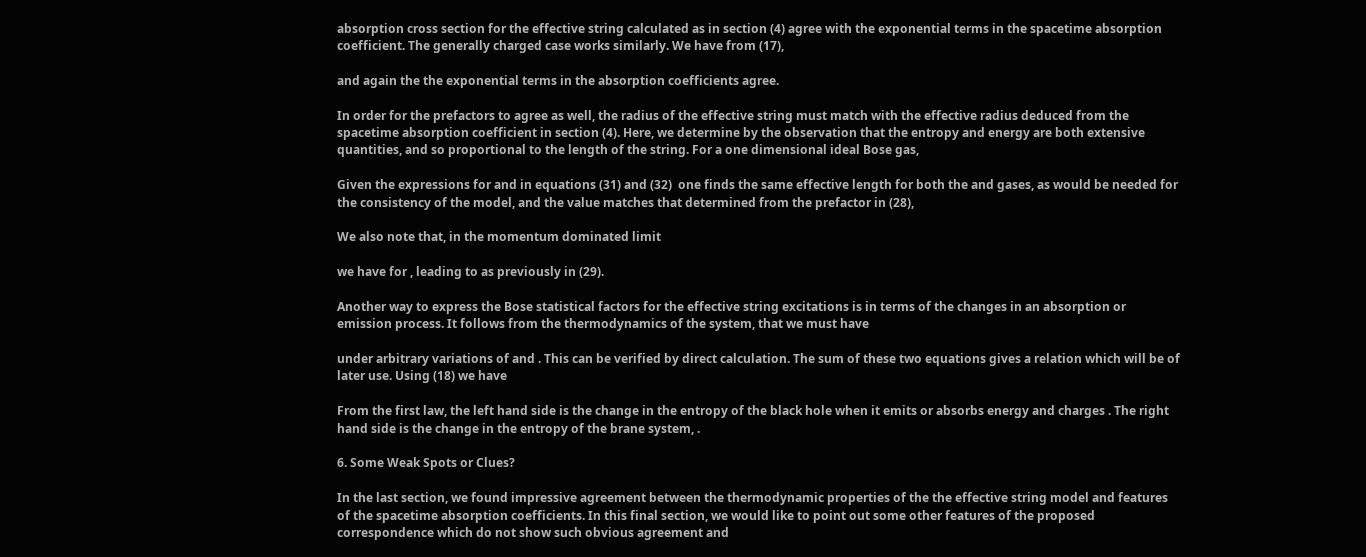absorption cross section for the effective string calculated as in section (4) agree with the exponential terms in the spacetime absorption coefficient. The generally charged case works similarly. We have from (17),

and again the the exponential terms in the absorption coefficients agree.

In order for the prefactors to agree as well, the radius of the effective string must match with the effective radius deduced from the spacetime absorption coefficient in section (4). Here, we determine by the observation that the entropy and energy are both extensive quantities, and so proportional to the length of the string. For a one dimensional ideal Bose gas,

Given the expressions for and in equations (31) and (32)  one finds the same effective length for both the and gases, as would be needed for the consistency of the model, and the value matches that determined from the prefactor in (28),

We also note that, in the momentum dominated limit

we have for , leading to as previously in (29).

Another way to express the Bose statistical factors for the effective string excitations is in terms of the changes in an absorption or emission process. It follows from the thermodynamics of the system, that we must have

under arbitrary variations of and . This can be verified by direct calculation. The sum of these two equations gives a relation which will be of later use. Using (18) we have

From the first law, the left hand side is the change in the entropy of the black hole when it emits or absorbs energy and charges . The right hand side is the change in the entropy of the brane system, .

6. Some Weak Spots or Clues?

In the last section, we found impressive agreement between the thermodynamic properties of the the effective string model and features of the spacetime absorption coefficients. In this final section, we would like to point out some other features of the proposed correspondence which do not show such obvious agreement and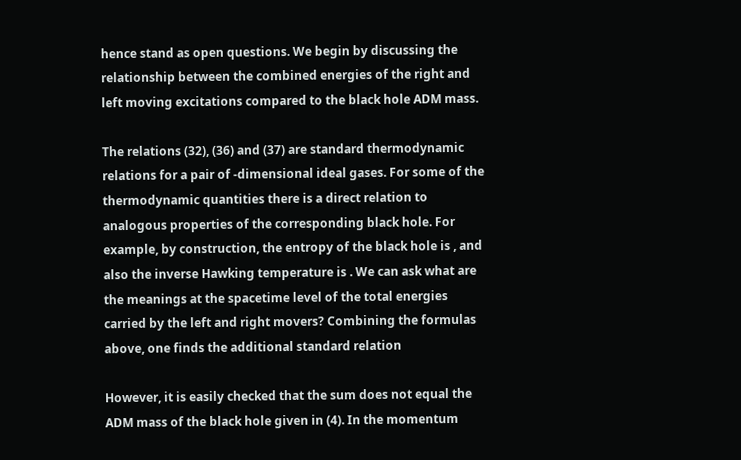hence stand as open questions. We begin by discussing the relationship between the combined energies of the right and left moving excitations compared to the black hole ADM mass.

The relations (32), (36) and (37) are standard thermodynamic relations for a pair of -dimensional ideal gases. For some of the thermodynamic quantities there is a direct relation to analogous properties of the corresponding black hole. For example, by construction, the entropy of the black hole is , and also the inverse Hawking temperature is . We can ask what are the meanings at the spacetime level of the total energies carried by the left and right movers? Combining the formulas above, one finds the additional standard relation

However, it is easily checked that the sum does not equal the ADM mass of the black hole given in (4). In the momentum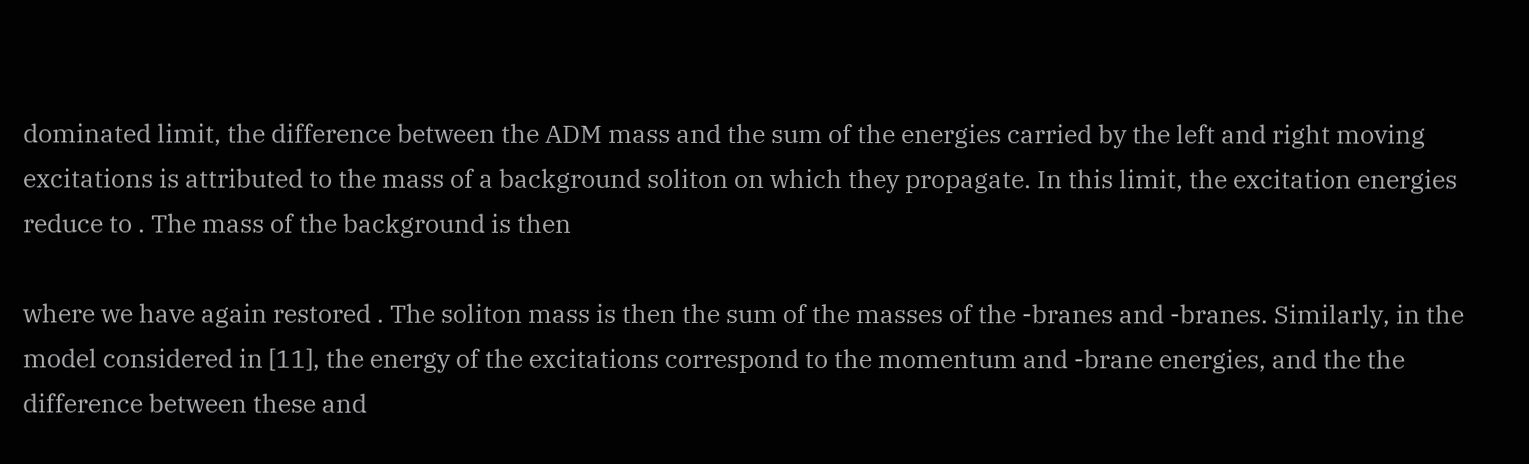dominated limit, the difference between the ADM mass and the sum of the energies carried by the left and right moving excitations is attributed to the mass of a background soliton on which they propagate. In this limit, the excitation energies reduce to . The mass of the background is then

where we have again restored . The soliton mass is then the sum of the masses of the -branes and -branes. Similarly, in the model considered in [11], the energy of the excitations correspond to the momentum and -brane energies, and the the difference between these and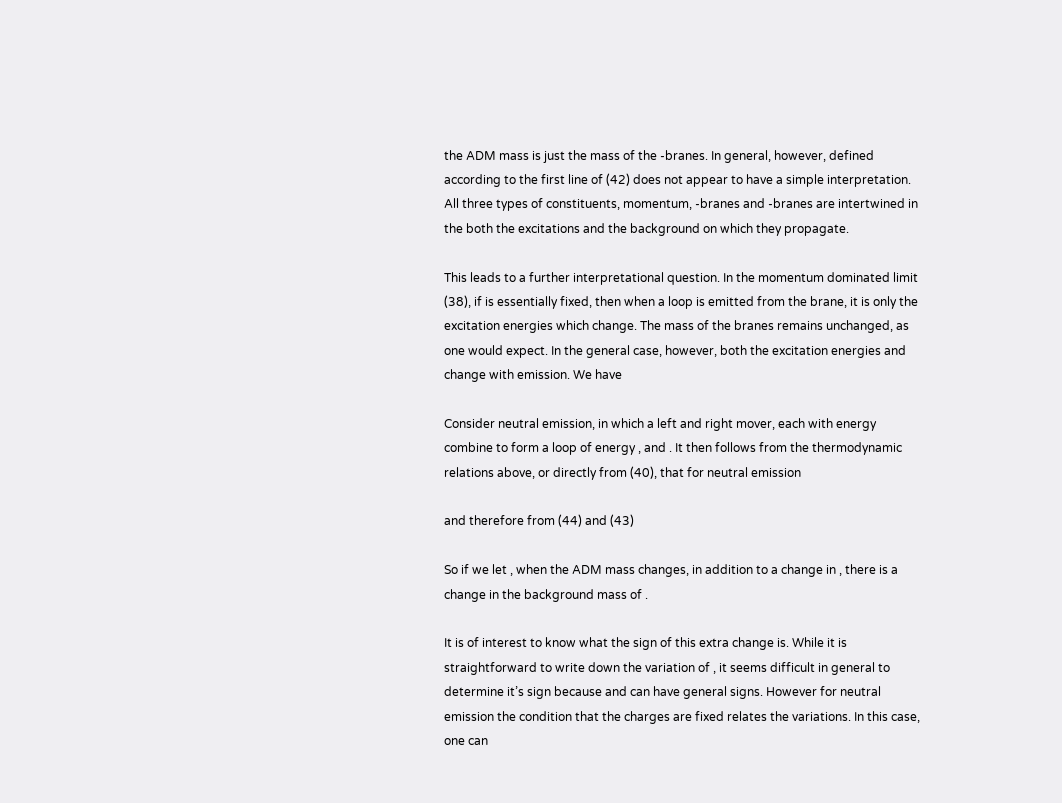the ADM mass is just the mass of the -branes. In general, however, defined according to the first line of (42) does not appear to have a simple interpretation. All three types of constituents, momentum, -branes and -branes are intertwined in the both the excitations and the background on which they propagate.

This leads to a further interpretational question. In the momentum dominated limit (38), if is essentially fixed, then when a loop is emitted from the brane, it is only the excitation energies which change. The mass of the branes remains unchanged, as one would expect. In the general case, however, both the excitation energies and change with emission. We have

Consider neutral emission, in which a left and right mover, each with energy combine to form a loop of energy , and . It then follows from the thermodynamic relations above, or directly from (40), that for neutral emission

and therefore from (44) and (43)

So if we let , when the ADM mass changes, in addition to a change in , there is a change in the background mass of .

It is of interest to know what the sign of this extra change is. While it is straightforward to write down the variation of , it seems difficult in general to determine it’s sign because and can have general signs. However for neutral emission the condition that the charges are fixed relates the variations. In this case, one can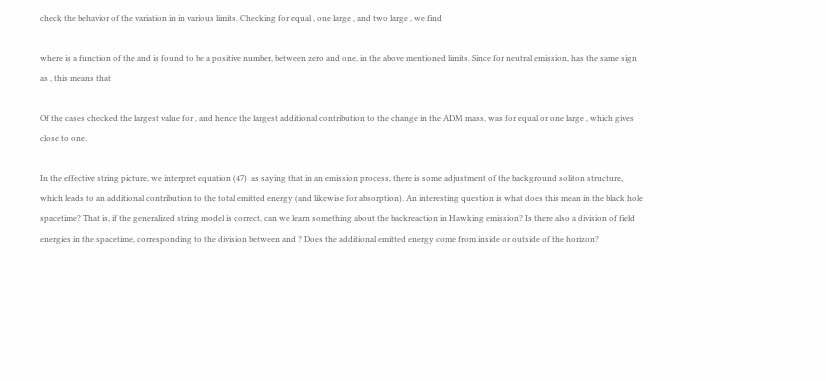check the behavior of the variation in in various limits. Checking for equal , one large , and two large , we find

where is a function of the and is found to be a positive number, between zero and one, in the above mentioned limits. Since for neutral emission, has the same sign as , this means that

Of the cases checked the largest value for , and hence the largest additional contribution to the change in the ADM mass, was for equal or one large , which gives close to one.

In the effective string picture, we interpret equation (47)  as saying that in an emission process, there is some adjustment of the background soliton structure, which leads to an additional contribution to the total emitted energy (and likewise for absorption). An interesting question is what does this mean in the black hole spacetime? That is, if the generalized string model is correct, can we learn something about the backreaction in Hawking emission? Is there also a division of field energies in the spacetime, corresponding to the division between and ? Does the additional emitted energy come from inside or outside of the horizon?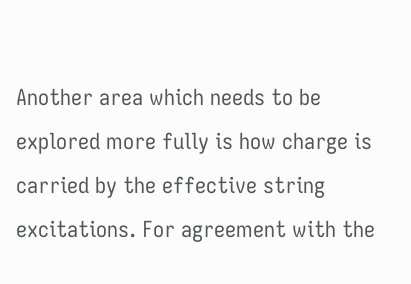Another area which needs to be explored more fully is how charge is carried by the effective string excitations. For agreement with the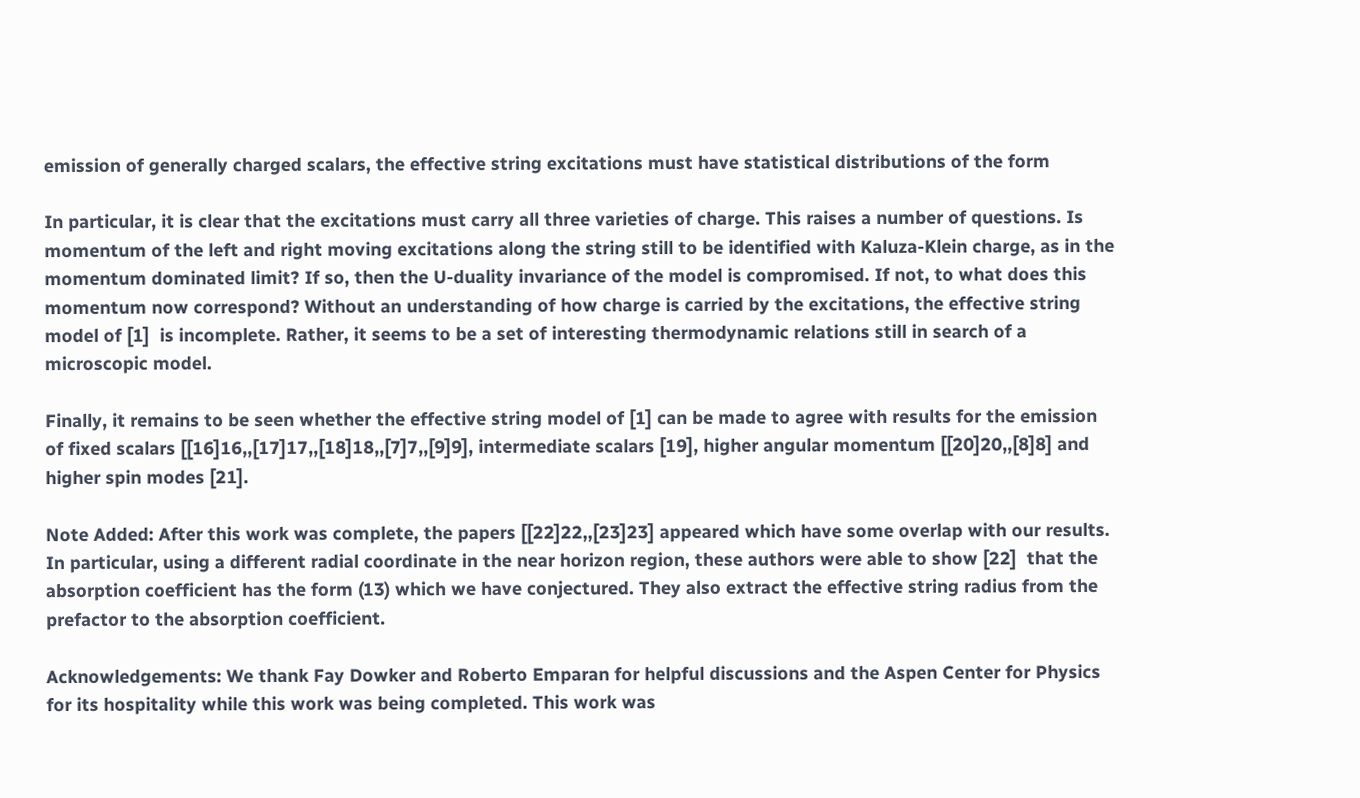emission of generally charged scalars, the effective string excitations must have statistical distributions of the form

In particular, it is clear that the excitations must carry all three varieties of charge. This raises a number of questions. Is momentum of the left and right moving excitations along the string still to be identified with Kaluza-Klein charge, as in the momentum dominated limit? If so, then the U-duality invariance of the model is compromised. If not, to what does this momentum now correspond? Without an understanding of how charge is carried by the excitations, the effective string model of [1]  is incomplete. Rather, it seems to be a set of interesting thermodynamic relations still in search of a microscopic model.

Finally, it remains to be seen whether the effective string model of [1] can be made to agree with results for the emission of fixed scalars [[16]16,,[17]17,,[18]18,,[7]7,,[9]9], intermediate scalars [19], higher angular momentum [[20]20,,[8]8] and higher spin modes [21].

Note Added: After this work was complete, the papers [[22]22,,[23]23] appeared which have some overlap with our results. In particular, using a different radial coordinate in the near horizon region, these authors were able to show [22]  that the absorption coefficient has the form (13) which we have conjectured. They also extract the effective string radius from the prefactor to the absorption coefficient.

Acknowledgements: We thank Fay Dowker and Roberto Emparan for helpful discussions and the Aspen Center for Physics for its hospitality while this work was being completed. This work was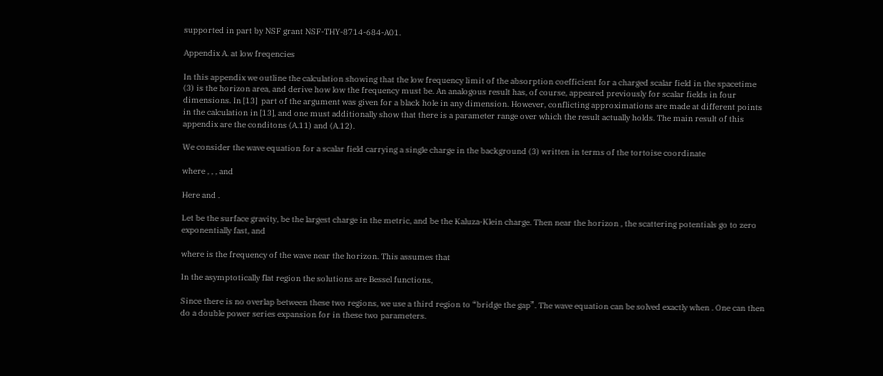supported in part by NSF grant NSF-THY-8714-684-A01.

Appendix A. at low freqencies

In this appendix we outline the calculation showing that the low frequency limit of the absorption coefficient for a charged scalar field in the spacetime (3) is the horizon area, and derive how low the frequency must be. An analogous result has, of course, appeared previously for scalar fields in four dimensions. In [13]  part of the argument was given for a black hole in any dimension. However, conflicting approximations are made at different points in the calculation in [13], and one must additionally show that there is a parameter range over which the result actually holds. The main result of this appendix are the conditons (A.11) and (A.12).

We consider the wave equation for a scalar field carrying a single charge in the background (3) written in terms of the tortoise coordinate

where , , , and

Here and .

Let be the surface gravity, be the largest charge in the metric, and be the Kaluza-Klein charge. Then near the horizon , the scattering potentials go to zero exponentially fast, and

where is the frequency of the wave near the horizon. This assumes that

In the asymptotically flat region the solutions are Bessel functions,

Since there is no overlap between these two regions, we use a third region to “bridge the gap”. The wave equation can be solved exactly when . One can then do a double power series expansion for in these two parameters.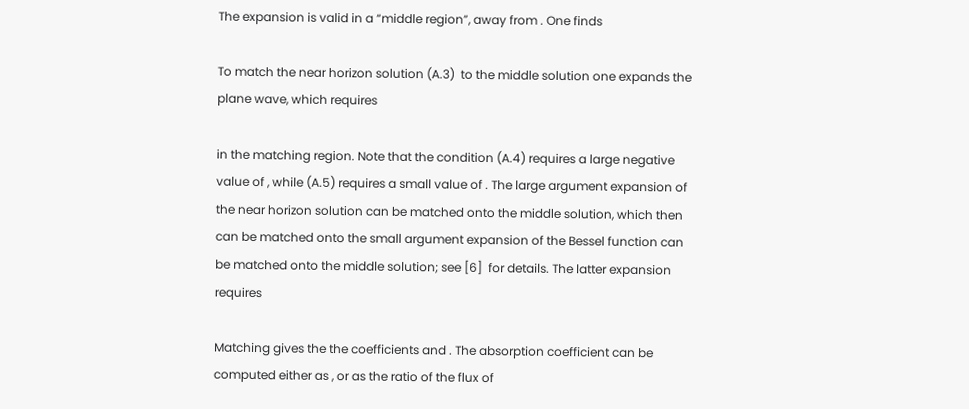The expansion is valid in a “middle region”, away from . One finds

To match the near horizon solution (A.3)  to the middle solution one expands the plane wave, which requires

in the matching region. Note that the condition (A.4) requires a large negative value of , while (A.5) requires a small value of . The large argument expansion of the near horizon solution can be matched onto the middle solution, which then can be matched onto the small argument expansion of the Bessel function can be matched onto the middle solution; see [6]  for details. The latter expansion requires

Matching gives the the coefficients and . The absorption coefficient can be computed either as , or as the ratio of the flux of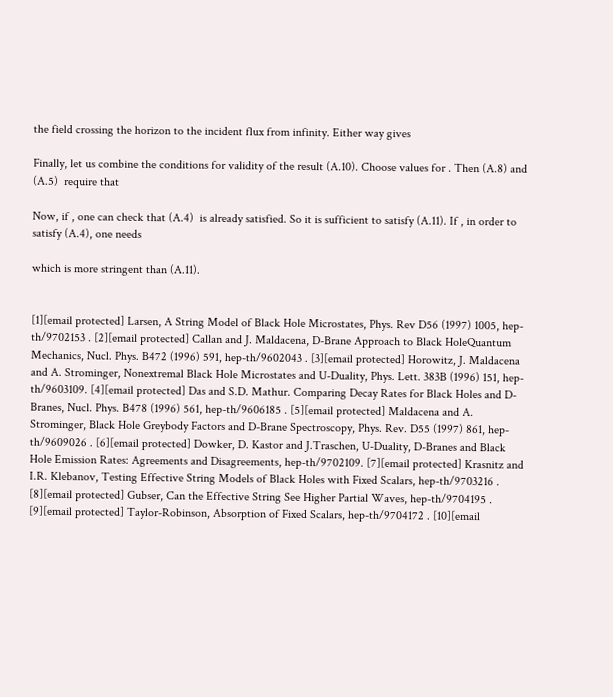the field crossing the horizon to the incident flux from infinity. Either way gives

Finally, let us combine the conditions for validity of the result (A.10). Choose values for . Then (A.8) and (A.5)  require that

Now, if , one can check that (A.4)  is already satisfied. So it is sufficient to satisfy (A.11). If , in order to satisfy (A.4), one needs

which is more stringent than (A.11).


[1][email protected] Larsen, A String Model of Black Hole Microstates, Phys. Rev D56 (1997) 1005, hep-th/9702153 . [2][email protected] Callan and J. Maldacena, D-Brane Approach to Black HoleQuantum Mechanics, Nucl. Phys. B472 (1996) 591, hep-th/9602043 . [3][email protected] Horowitz, J. Maldacena and A. Strominger, Nonextremal Black Hole Microstates and U-Duality, Phys. Lett. 383B (1996) 151, hep-th/9603109. [4][email protected] Das and S.D. Mathur. Comparing Decay Rates for Black Holes and D-Branes, Nucl. Phys. B478 (1996) 561, hep-th/9606185 . [5][email protected] Maldacena and A. Strominger, Black Hole Greybody Factors and D-Brane Spectroscopy, Phys. Rev. D55 (1997) 861, hep-th/9609026 . [6][email protected] Dowker, D. Kastor and J.Traschen, U-Duality, D-Branes and Black Hole Emission Rates: Agreements and Disagreements, hep-th/9702109. [7][email protected] Krasnitz and I.R. Klebanov, Testing Effective String Models of Black Holes with Fixed Scalars, hep-th/9703216 . [8][email protected] Gubser, Can the Effective String See Higher Partial Waves, hep-th/9704195 . [9][email protected] Taylor-Robinson, Absorption of Fixed Scalars, hep-th/9704172 . [10][email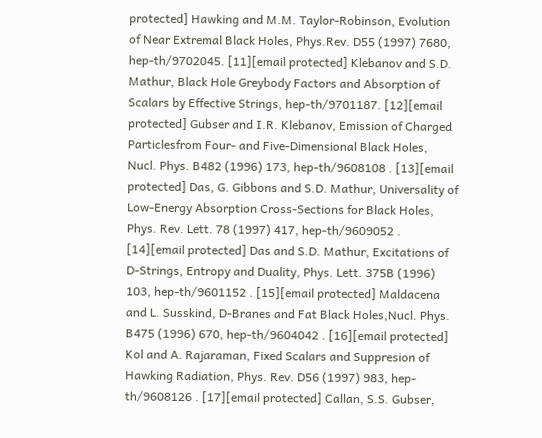protected] Hawking and M.M. Taylor-Robinson, Evolution of Near Extremal Black Holes, Phys.Rev. D55 (1997) 7680, hep-th/9702045. [11][email protected] Klebanov and S.D. Mathur, Black Hole Greybody Factors and Absorption of Scalars by Effective Strings, hep-th/9701187. [12][email protected] Gubser and I.R. Klebanov, Emission of Charged Particlesfrom Four- and Five-Dimensional Black Holes, Nucl. Phys. B482 (1996) 173, hep-th/9608108 . [13][email protected] Das, G. Gibbons and S.D. Mathur, Universality of Low-Energy Absorption Cross-Sections for Black Holes, Phys. Rev. Lett. 78 (1997) 417, hep-th/9609052 . [14][email protected] Das and S.D. Mathur, Excitations of D-Strings, Entropy and Duality, Phys. Lett. 375B (1996) 103, hep-th/9601152 . [15][email protected] Maldacena and L. Susskind, D-Branes and Fat Black Holes,Nucl. Phys. B475 (1996) 670, hep-th/9604042 . [16][email protected] Kol and A. Rajaraman, Fixed Scalars and Suppresion of Hawking Radiation, Phys. Rev. D56 (1997) 983, hep-th/9608126 . [17][email protected] Callan, S.S. Gubser,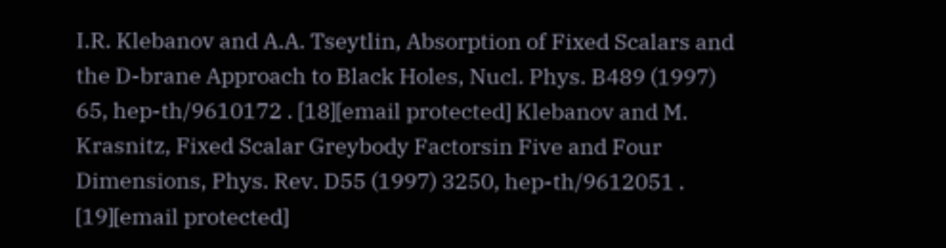I.R. Klebanov and A.A. Tseytlin, Absorption of Fixed Scalars and the D-brane Approach to Black Holes, Nucl. Phys. B489 (1997) 65, hep-th/9610172 . [18][email protected] Klebanov and M. Krasnitz, Fixed Scalar Greybody Factorsin Five and Four Dimensions, Phys. Rev. D55 (1997) 3250, hep-th/9612051 . [19][email protected]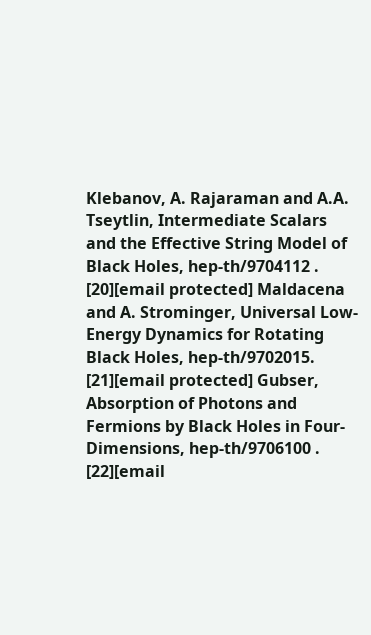Klebanov, A. Rajaraman and A.A. Tseytlin, Intermediate Scalars and the Effective String Model of Black Holes, hep-th/9704112 . [20][email protected] Maldacena and A. Strominger, Universal Low-Energy Dynamics for Rotating Black Holes, hep-th/9702015. [21][email protected] Gubser, Absorption of Photons and Fermions by Black Holes in Four-Dimensions, hep-th/9706100 . [22][email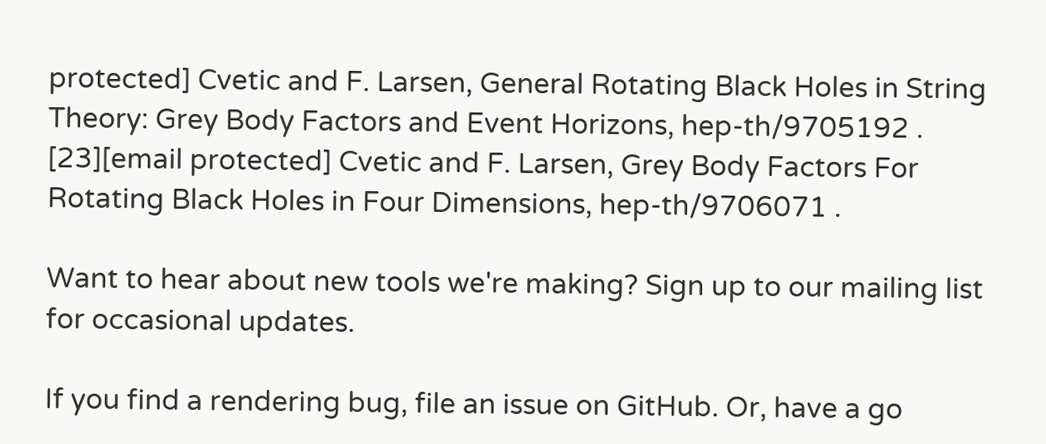protected] Cvetic and F. Larsen, General Rotating Black Holes in String Theory: Grey Body Factors and Event Horizons, hep-th/9705192 . [23][email protected] Cvetic and F. Larsen, Grey Body Factors For Rotating Black Holes in Four Dimensions, hep-th/9706071 .

Want to hear about new tools we're making? Sign up to our mailing list for occasional updates.

If you find a rendering bug, file an issue on GitHub. Or, have a go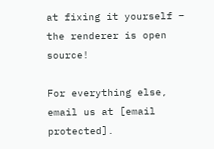at fixing it yourself – the renderer is open source!

For everything else, email us at [email protected].